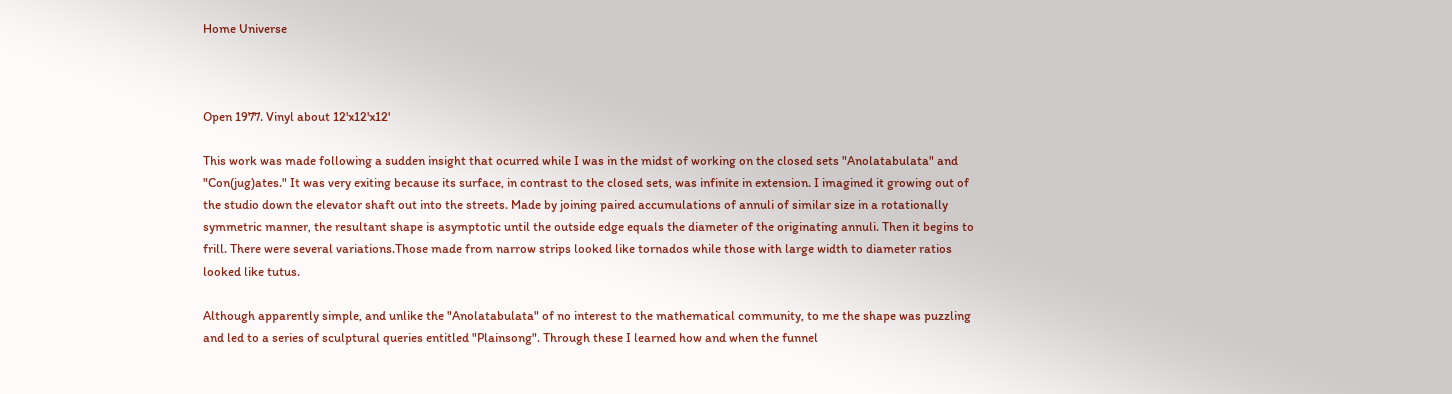Home Universe



Open 1977. Vinyl about 12'x12'x12'

This work was made following a sudden insight that ocurred while I was in the midst of working on the closed sets "Anolatabulata" and "Con(jug)ates." It was very exiting because its surface, in contrast to the closed sets, was infinite in extension. I imagined it growing out of the studio down the elevator shaft out into the streets. Made by joining paired accumulations of annuli of similar size in a rotationally symmetric manner, the resultant shape is asymptotic until the outside edge equals the diameter of the originating annuli. Then it begins to frill. There were several variations.Those made from narrow strips looked like tornados while those with large width to diameter ratios looked like tutus.

Although apparently simple, and unlike the "Anolatabulata" of no interest to the mathematical community, to me the shape was puzzling and led to a series of sculptural queries entitled "Plainsong". Through these I learned how and when the funnel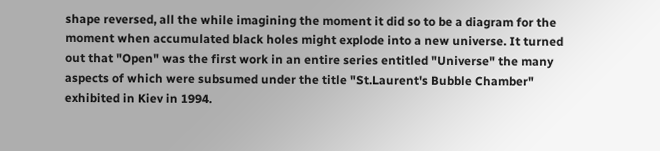shape reversed, all the while imagining the moment it did so to be a diagram for the moment when accumulated black holes might explode into a new universe. It turned out that "Open" was the first work in an entire series entitled "Universe" the many aspects of which were subsumed under the title "St.Laurent's Bubble Chamber" exhibited in Kiev in 1994.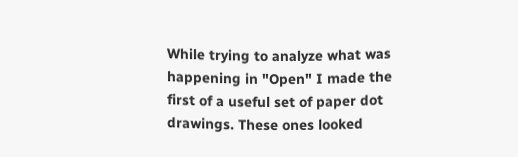While trying to analyze what was happening in "Open" I made the first of a useful set of paper dot drawings. These ones looked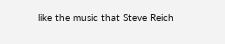like the music that Steve Reich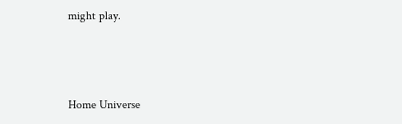might play.



Home Universe